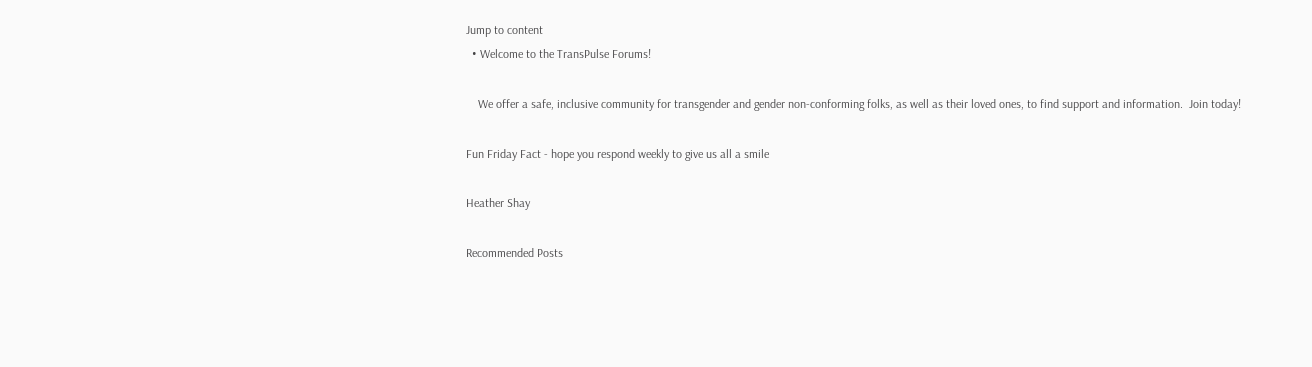Jump to content
  • Welcome to the TransPulse Forums!

    We offer a safe, inclusive community for transgender and gender non-conforming folks, as well as their loved ones, to find support and information.  Join today!

Fun Friday Fact - hope you respond weekly to give us all a smile

Heather Shay

Recommended Posts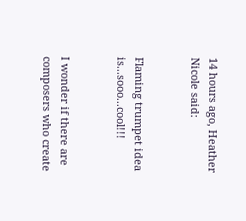14 hours ago, Heather Nicole said:


Flaming trumpet idea is...sooo...cool!!!


I wonder if there are composers who create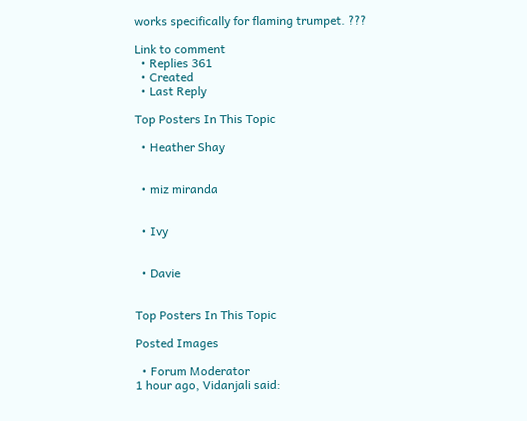works specifically for flaming trumpet. ???

Link to comment
  • Replies 361
  • Created
  • Last Reply

Top Posters In This Topic

  • Heather Shay


  • miz miranda


  • Ivy


  • Davie


Top Posters In This Topic

Posted Images

  • Forum Moderator
1 hour ago, Vidanjali said: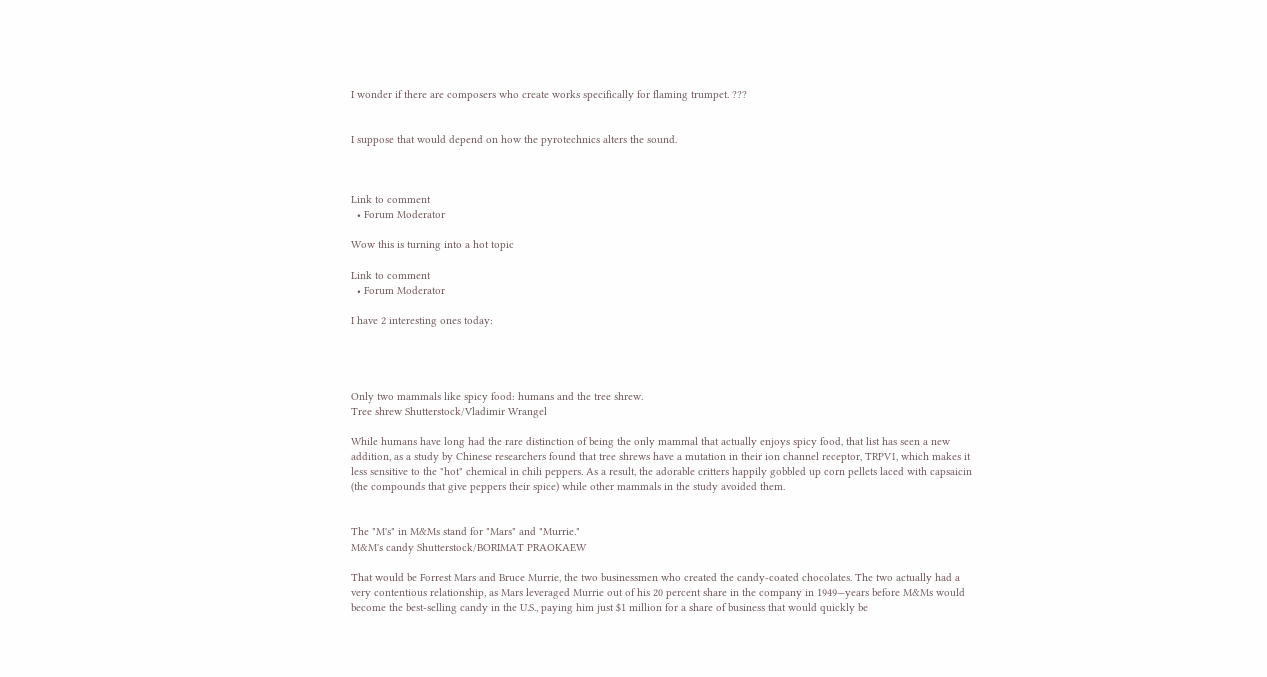I wonder if there are composers who create works specifically for flaming trumpet. ???


I suppose that would depend on how the pyrotechnics alters the sound.



Link to comment
  • Forum Moderator

Wow this is turning into a hot topic

Link to comment
  • Forum Moderator

I have 2 interesting ones today:




Only two mammals like spicy food: humans and the tree shrew.
Tree shrew Shutterstock/Vladimir Wrangel

While humans have long had the rare distinction of being the only mammal that actually enjoys spicy food, that list has seen a new addition, as a study by Chinese researchers found that tree shrews have a mutation in their ion channel receptor, TRPV1, which makes it less sensitive to the "hot" chemical in chili peppers. As a result, the adorable critters happily gobbled up corn pellets laced with capsaicin (the compounds that give peppers their spice) while other mammals in the study avoided them.


The "M's" in M&Ms stand for "Mars" and "Murrie."
M&M's candy Shutterstock/BORIMAT PRAOKAEW

That would be Forrest Mars and Bruce Murrie, the two businessmen who created the candy-coated chocolates. The two actually had a very contentious relationship, as Mars leveraged Murrie out of his 20 percent share in the company in 1949—years before M&Ms would become the best-selling candy in the U.S., paying him just $1 million for a share of business that would quickly be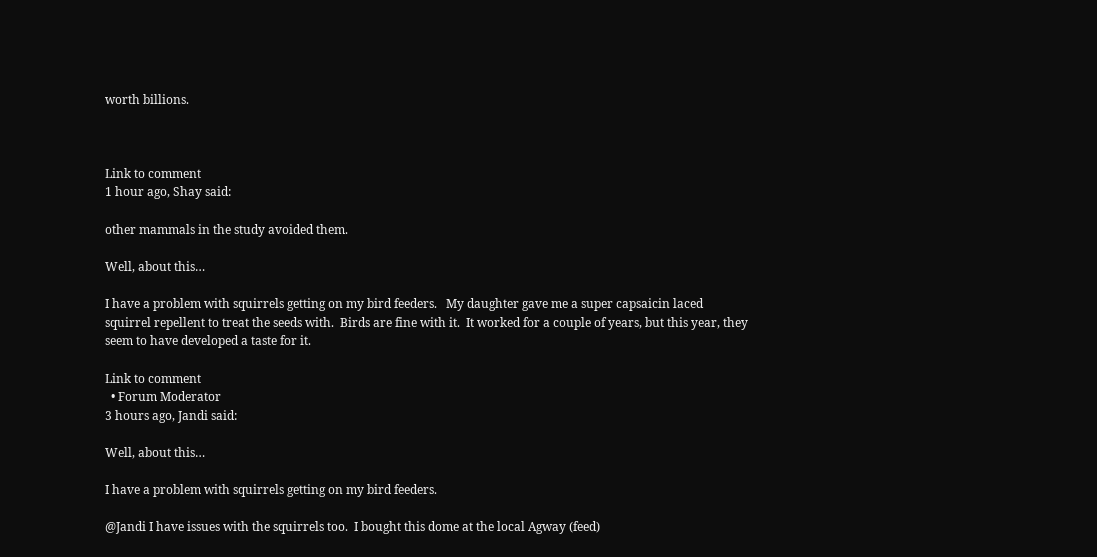worth billions.



Link to comment
1 hour ago, Shay said:

other mammals in the study avoided them.

Well, about this…

I have a problem with squirrels getting on my bird feeders.   My daughter gave me a super capsaicin laced squirrel repellent to treat the seeds with.  Birds are fine with it.  It worked for a couple of years, but this year, they seem to have developed a taste for it.

Link to comment
  • Forum Moderator
3 hours ago, Jandi said:

Well, about this…

I have a problem with squirrels getting on my bird feeders.

@Jandi I have issues with the squirrels too.  I bought this dome at the local Agway (feed)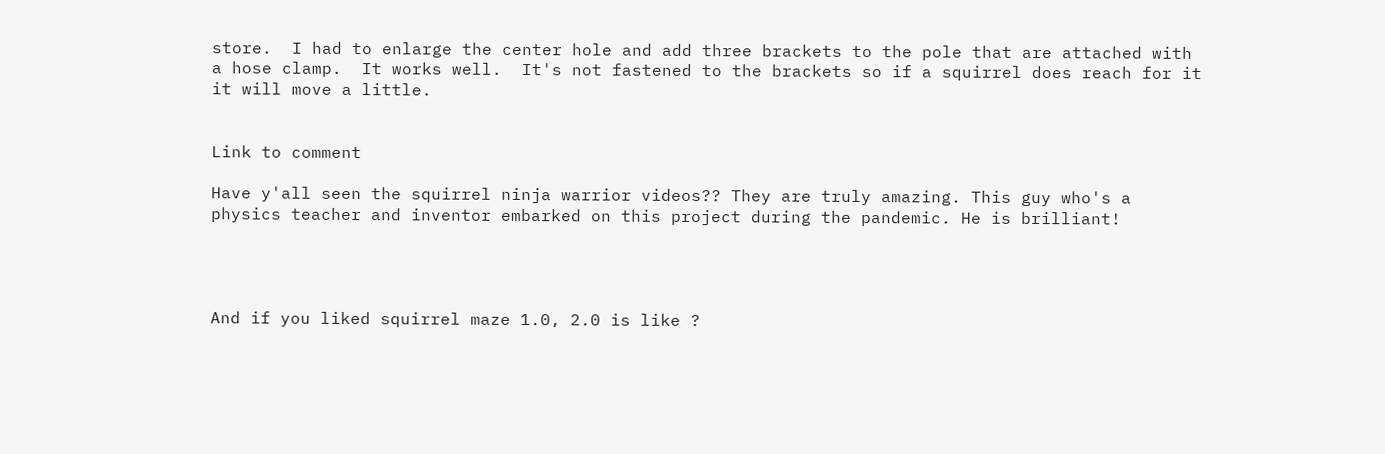store.  I had to enlarge the center hole and add three brackets to the pole that are attached with a hose clamp.  It works well.  It's not fastened to the brackets so if a squirrel does reach for it it will move a little.


Link to comment

Have y'all seen the squirrel ninja warrior videos?? They are truly amazing. This guy who's a physics teacher and inventor embarked on this project during the pandemic. He is brilliant!




And if you liked squirrel maze 1.0, 2.0 is like ?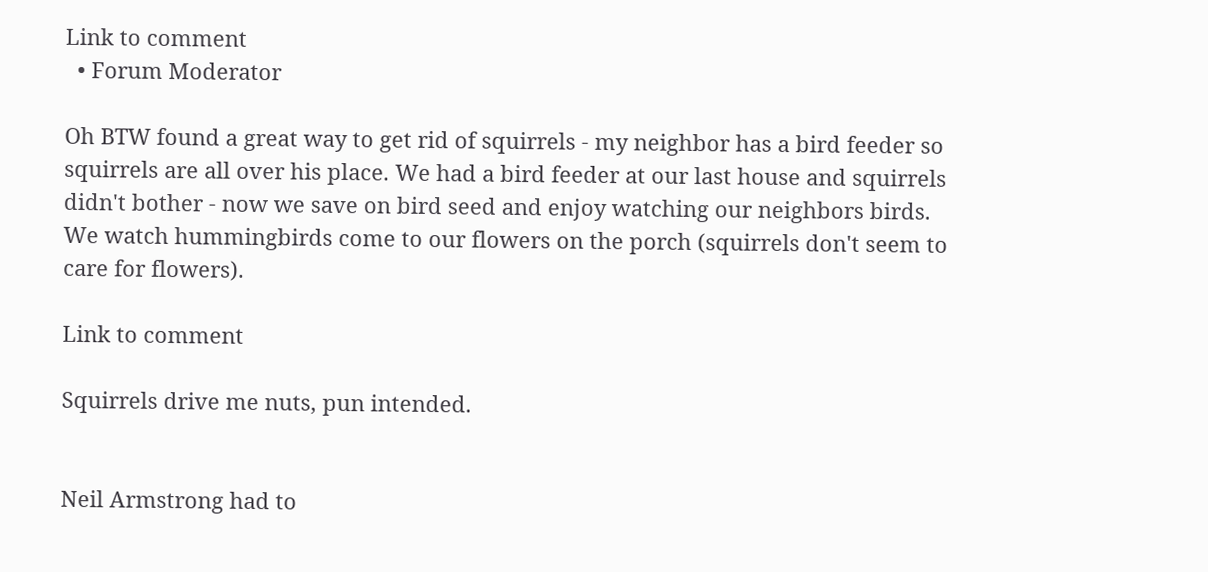Link to comment
  • Forum Moderator

Oh BTW found a great way to get rid of squirrels - my neighbor has a bird feeder so squirrels are all over his place. We had a bird feeder at our last house and squirrels didn't bother - now we save on bird seed and enjoy watching our neighbors birds. We watch hummingbirds come to our flowers on the porch (squirrels don't seem to care for flowers).

Link to comment

Squirrels drive me nuts, pun intended.


Neil Armstrong had to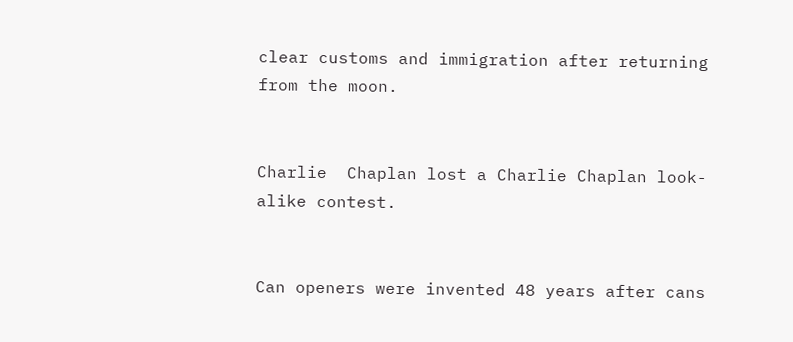clear customs and immigration after returning from the moon.


Charlie  Chaplan lost a Charlie Chaplan look-alike contest.


Can openers were invented 48 years after cans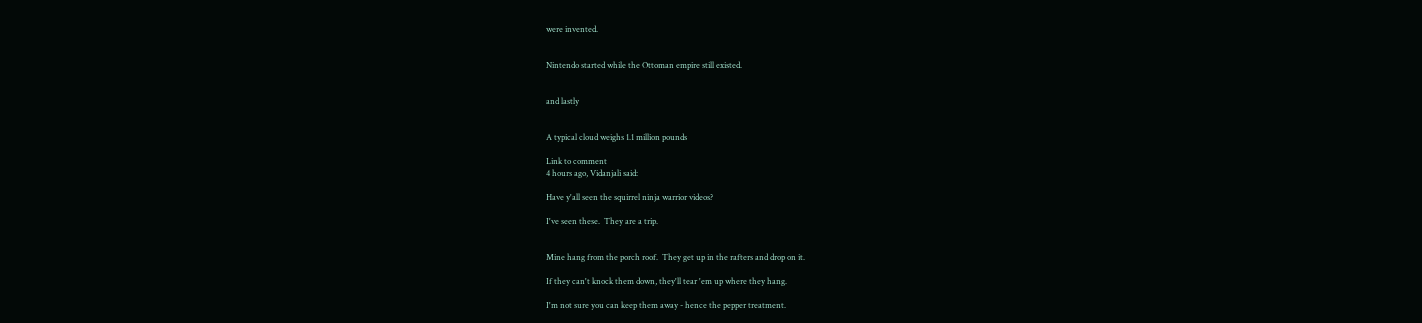were invented.


Nintendo started while the Ottoman empire still existed.


and lastly


A typical cloud weighs 1.1 million pounds

Link to comment
4 hours ago, Vidanjali said:

Have y'all seen the squirrel ninja warrior videos?

I've seen these.  They are a trip.


Mine hang from the porch roof.  They get up in the rafters and drop on it.

If they can't knock them down, they'll tear 'em up where they hang.

I'm not sure you can keep them away - hence the pepper treatment.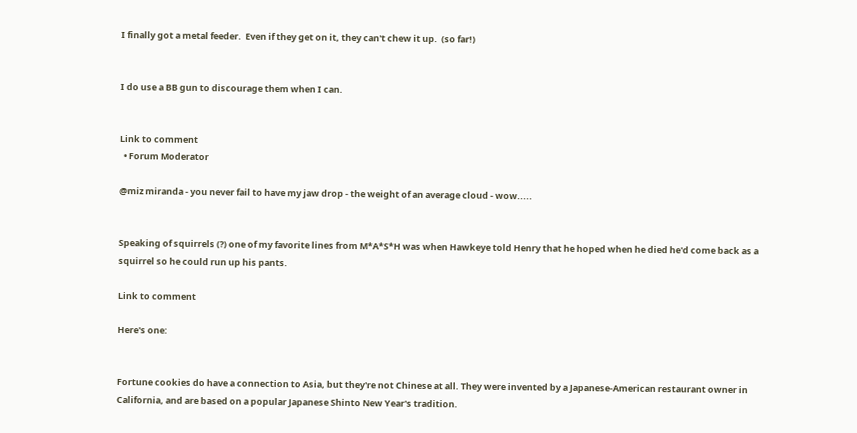I finally got a metal feeder.  Even if they get on it, they can't chew it up.  (so far!)


I do use a BB gun to discourage them when I can.


Link to comment
  • Forum Moderator

@miz miranda - you never fail to have my jaw drop - the weight of an average cloud - wow.....


Speaking of squirrels (?) one of my favorite lines from M*A*S*H was when Hawkeye told Henry that he hoped when he died he'd come back as a squirrel so he could run up his pants.

Link to comment

Here's one:


Fortune cookies do have a connection to Asia, but they're not Chinese at all. They were invented by a Japanese-American restaurant owner in California, and are based on a popular Japanese Shinto New Year's tradition.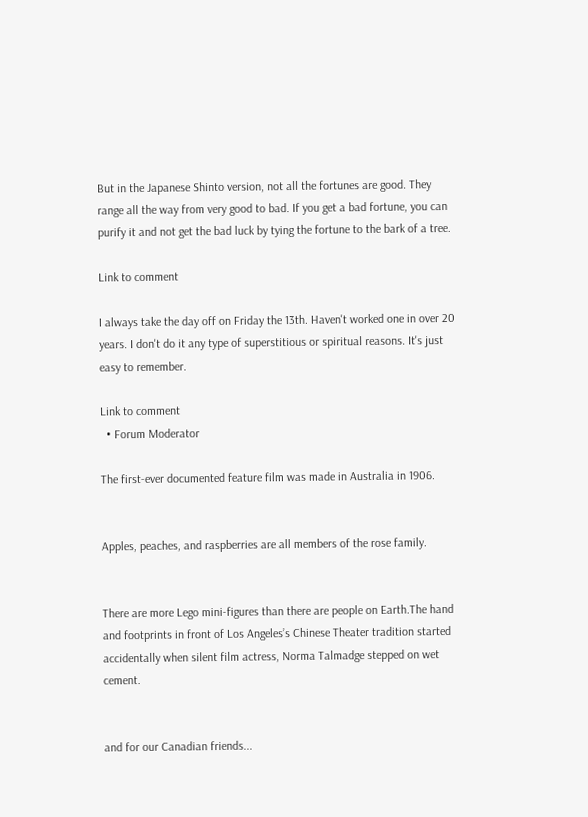But in the Japanese Shinto version, not all the fortunes are good. They range all the way from very good to bad. If you get a bad fortune, you can purify it and not get the bad luck by tying the fortune to the bark of a tree.

Link to comment

I always take the day off on Friday the 13th. Haven't worked one in over 20 years. I don't do it any type of superstitious or spiritual reasons. It's just easy to remember.

Link to comment
  • Forum Moderator

The first-ever documented feature film was made in Australia in 1906.


Apples, peaches, and raspberries are all members of the rose family.


There are more Lego mini-figures than there are people on Earth.The hand and footprints in front of Los Angeles’s Chinese Theater tradition started accidentally when silent film actress, Norma Talmadge stepped on wet cement.


and for our Canadian friends...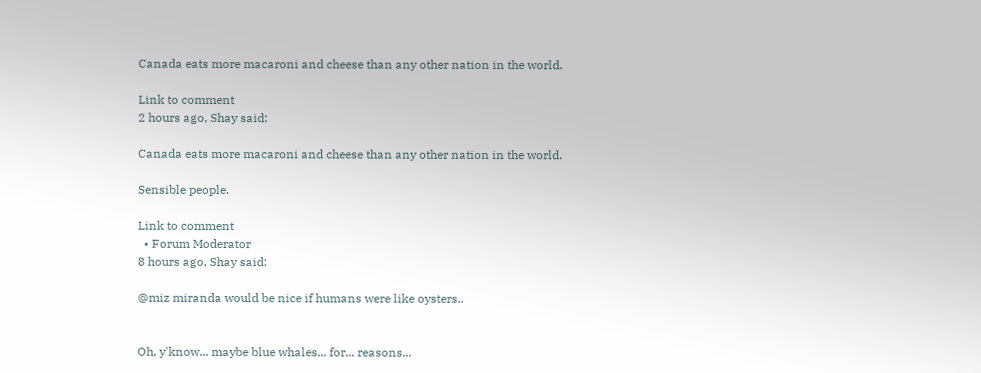Canada eats more macaroni and cheese than any other nation in the world.

Link to comment
2 hours ago, Shay said:

Canada eats more macaroni and cheese than any other nation in the world.

Sensible people.

Link to comment
  • Forum Moderator
8 hours ago, Shay said:

@miz miranda would be nice if humans were like oysters..


Oh, y'know... maybe blue whales... for... reasons...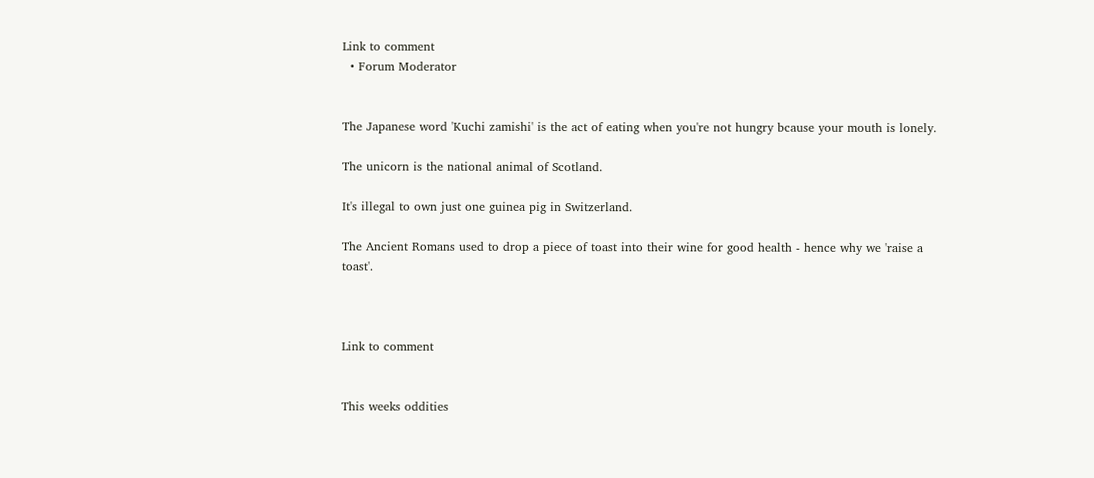Link to comment
  • Forum Moderator


The Japanese word 'Kuchi zamishi' is the act of eating when you're not hungry bcause your mouth is lonely.

The unicorn is the national animal of Scotland.

It's illegal to own just one guinea pig in Switzerland.

The Ancient Romans used to drop a piece of toast into their wine for good health - hence why we 'raise a toast'.



Link to comment


This weeks oddities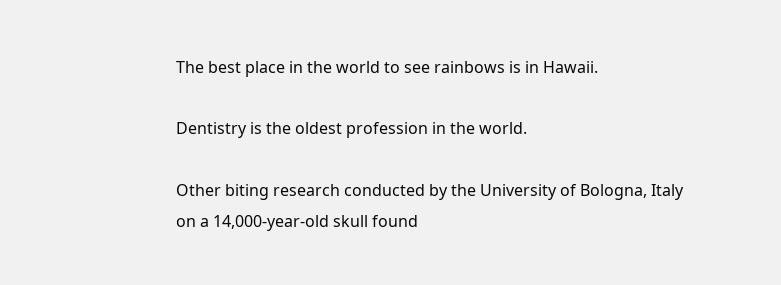The best place in the world to see rainbows is in Hawaii.

Dentistry is the oldest profession in the world.

Other biting research conducted by the University of Bologna, Italy on a 14,000-year-old skull found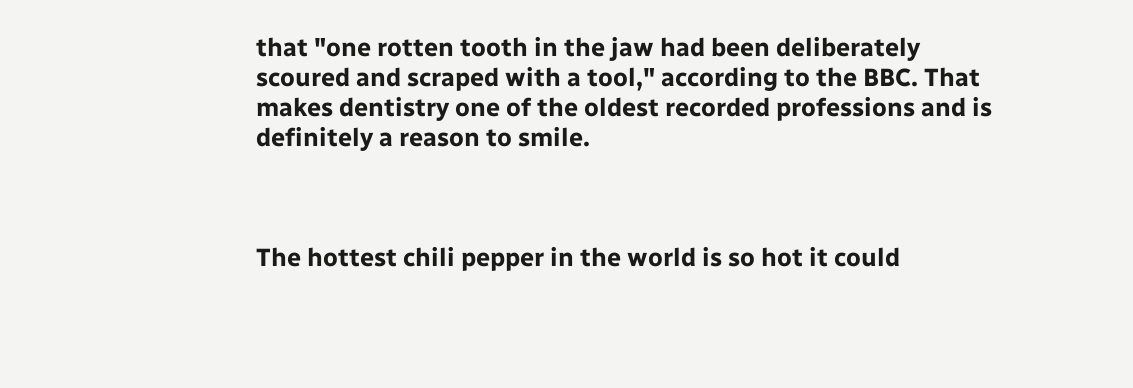that "one rotten tooth in the jaw had been deliberately scoured and scraped with a tool," according to the BBC. That makes dentistry one of the oldest recorded professions and is definitely a reason to smile.



The hottest chili pepper in the world is so hot it could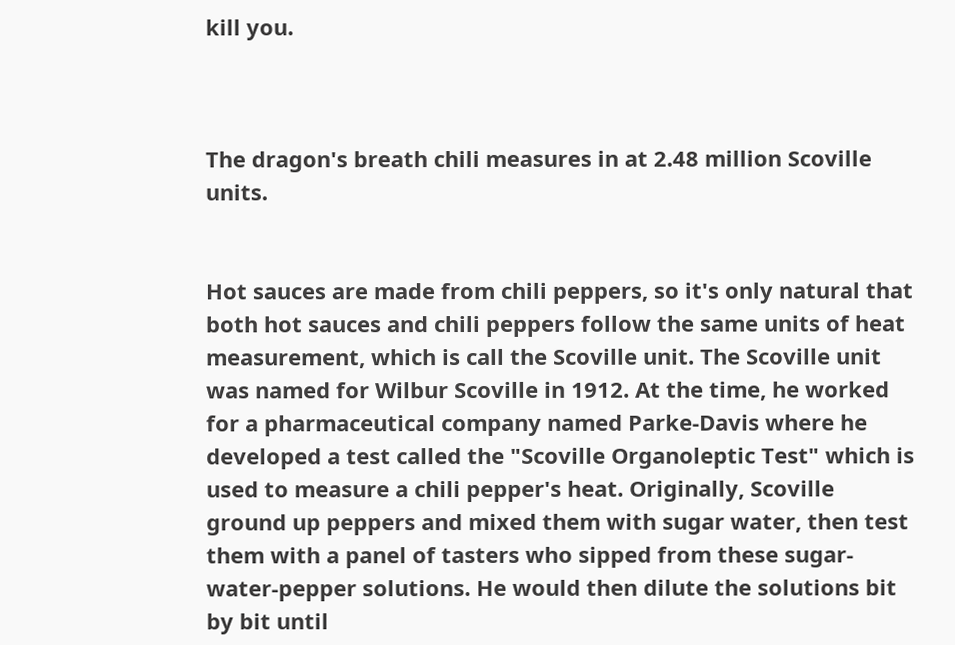kill you.



The dragon's breath chili measures in at 2.48 million Scoville units.


Hot sauces are made from chili peppers, so it's only natural that both hot sauces and chili peppers follow the same units of heat measurement, which is call the Scoville unit. The Scoville unit was named for Wilbur Scoville in 1912. At the time, he worked for a pharmaceutical company named Parke-Davis where he developed a test called the "Scoville Organoleptic Test" which is used to measure a chili pepper's heat. Originally, Scoville ground up peppers and mixed them with sugar water, then test them with a panel of tasters who sipped from these sugar-water-pepper solutions. He would then dilute the solutions bit by bit until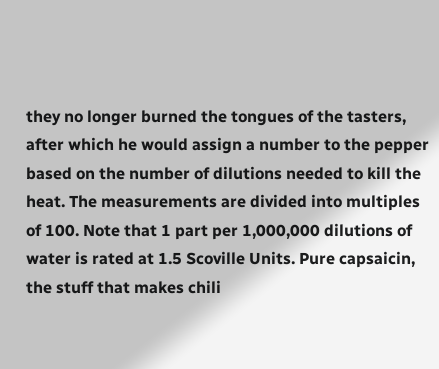they no longer burned the tongues of the tasters, after which he would assign a number to the pepper based on the number of dilutions needed to kill the heat. The measurements are divided into multiples of 100. Note that 1 part per 1,000,000 dilutions of water is rated at 1.5 Scoville Units. Pure capsaicin, the stuff that makes chili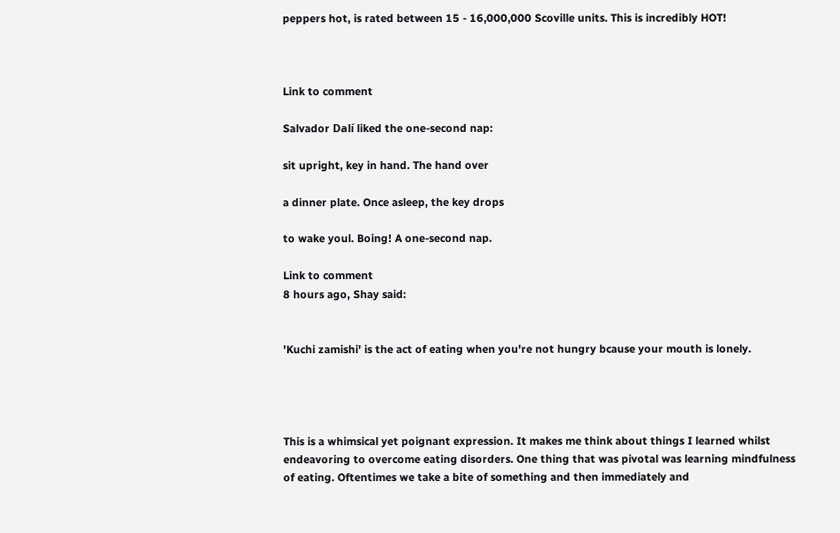peppers hot, is rated between 15 - 16,000,000 Scoville units. This is incredibly HOT!



Link to comment

Salvador Dalí liked the one-second nap:

sit upright, key in hand. The hand over

a dinner plate. Once asleep, the key drops

to wake youl. Boing! A one-second nap.

Link to comment
8 hours ago, Shay said:


'Kuchi zamishi' is the act of eating when you're not hungry bcause your mouth is lonely.




This is a whimsical yet poignant expression. It makes me think about things I learned whilst endeavoring to overcome eating disorders. One thing that was pivotal was learning mindfulness of eating. Oftentimes we take a bite of something and then immediately and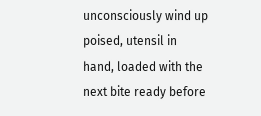unconsciously wind up poised, utensil in hand, loaded with the next bite ready before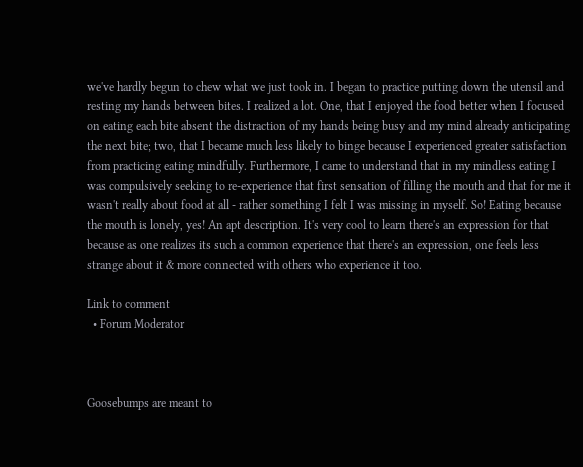we've hardly begun to chew what we just took in. I began to practice putting down the utensil and resting my hands between bites. I realized a lot. One, that I enjoyed the food better when I focused on eating each bite absent the distraction of my hands being busy and my mind already anticipating the next bite; two, that I became much less likely to binge because I experienced greater satisfaction from practicing eating mindfully. Furthermore, I came to understand that in my mindless eating I was compulsively seeking to re-experience that first sensation of filling the mouth and that for me it wasn't really about food at all - rather something I felt I was missing in myself. So! Eating because the mouth is lonely, yes! An apt description. It's very cool to learn there's an expression for that because as one realizes its such a common experience that there's an expression, one feels less strange about it & more connected with others who experience it too.

Link to comment
  • Forum Moderator



Goosebumps are meant to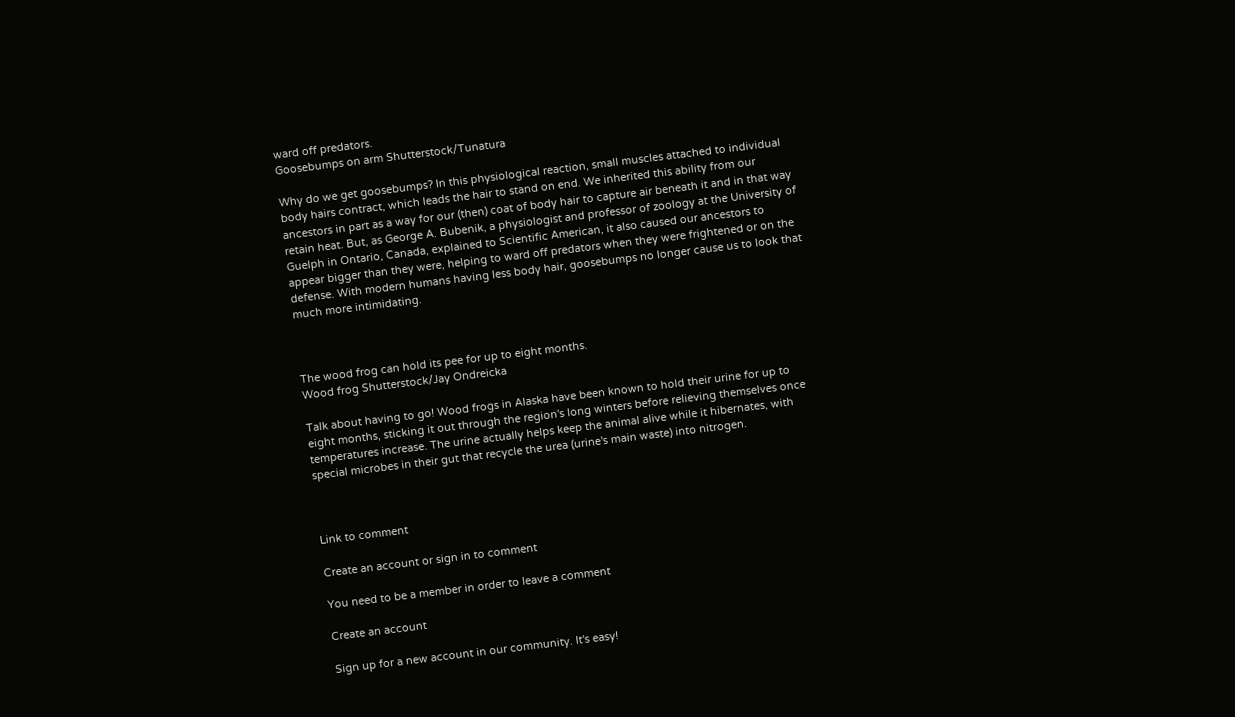ward off predators.
Goosebumps on arm Shutterstock/Tunatura

Why do we get goosebumps? In this physiological reaction, small muscles attached to individual body hairs contract, which leads the hair to stand on end. We inherited this ability from our ancestors in part as a way for our (then) coat of body hair to capture air beneath it and in that way retain heat. But, as George A. Bubenik, a physiologist and professor of zoology at the University of Guelph in Ontario, Canada, explained to Scientific American, it also caused our ancestors to appear bigger than they were, helping to ward off predators when they were frightened or on the defense. With modern humans having less body hair, goosebumps no longer cause us to look that much more intimidating.



The wood frog can hold its pee for up to eight months.
Wood frog Shutterstock/Jay Ondreicka

Talk about having to go! Wood frogs in Alaska have been known to hold their urine for up to eight months, sticking it out through the region's long winters before relieving themselves once temperatures increase. The urine actually helps keep the animal alive while it hibernates, with special microbes in their gut that recycle the urea (urine's main waste) into nitrogen.



Link to comment

Create an account or sign in to comment

You need to be a member in order to leave a comment

Create an account

Sign up for a new account in our community. It's easy!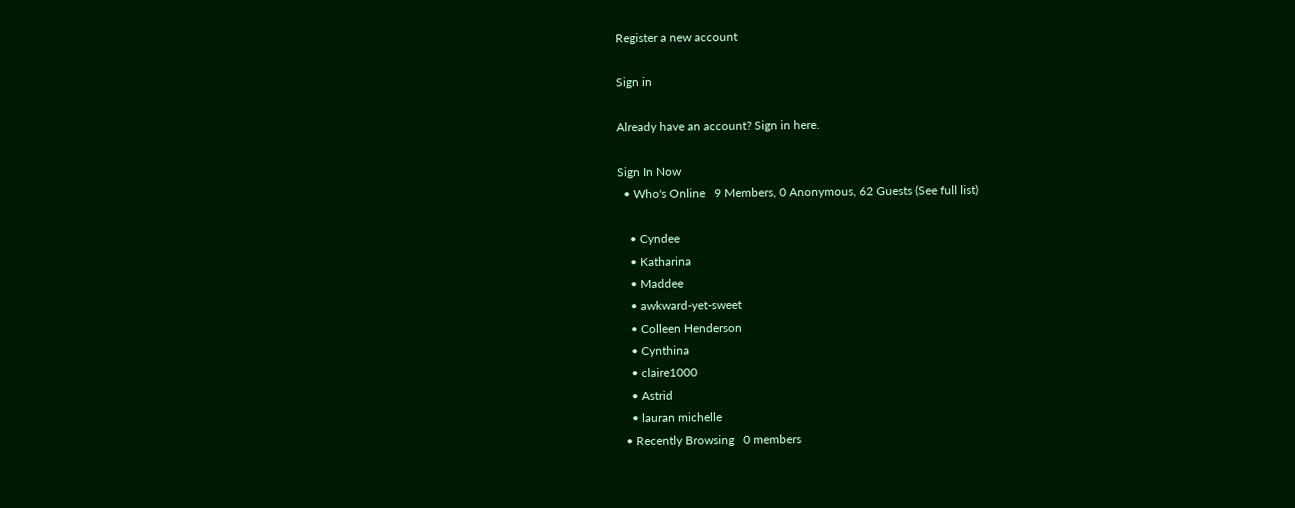Register a new account

Sign in

Already have an account? Sign in here.

Sign In Now
  • Who's Online   9 Members, 0 Anonymous, 62 Guests (See full list)

    • Cyndee
    • Katharina
    • Maddee
    • awkward-yet-sweet
    • Colleen Henderson
    • Cynthina
    • claire1000
    • Astrid
    • lauran michelle
  • Recently Browsing   0 members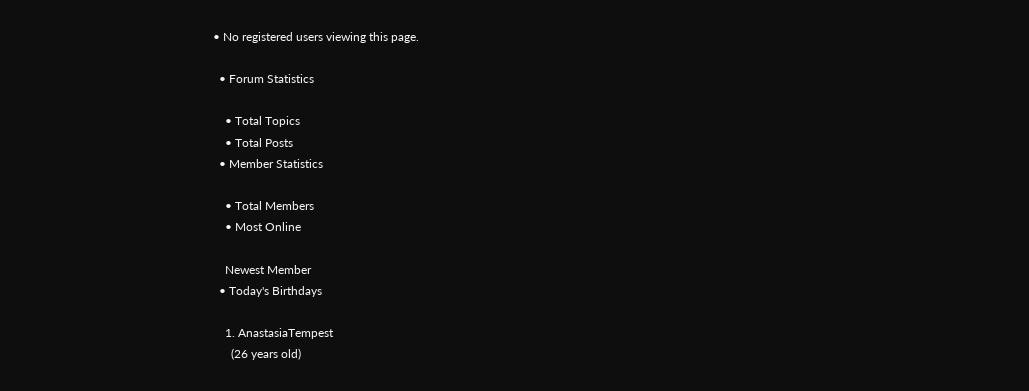• No registered users viewing this page.

  • Forum Statistics

    • Total Topics
    • Total Posts
  • Member Statistics

    • Total Members
    • Most Online

    Newest Member
  • Today's Birthdays

    1. AnastasiaTempest
      (26 years old)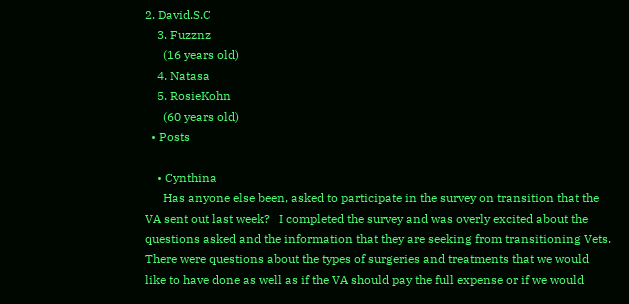2. David.S.C
    3. Fuzznz
      (16 years old)
    4. Natasa
    5. RosieKohn
      (60 years old)
  • Posts

    • Cynthina
      Has anyone else been, asked to participate in the survey on transition that the VA sent out last week?   I completed the survey and was overly excited about the questions asked and the information that they are seeking from transitioning Vets. There were questions about the types of surgeries and treatments that we would like to have done as well as if the VA should pay the full expense or if we would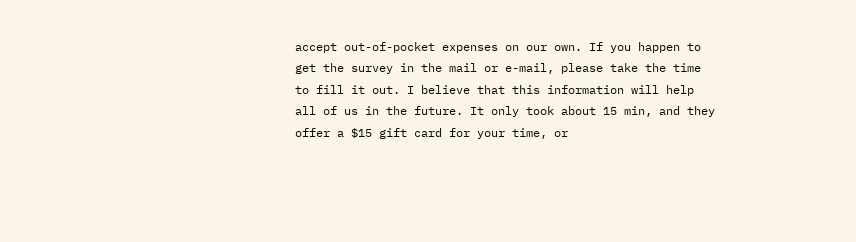accept out-of-pocket expenses on our own. If you happen to get the survey in the mail or e-mail, please take the time to fill it out. I believe that this information will help all of us in the future. It only took about 15 min, and they offer a $15 gift card for your time, or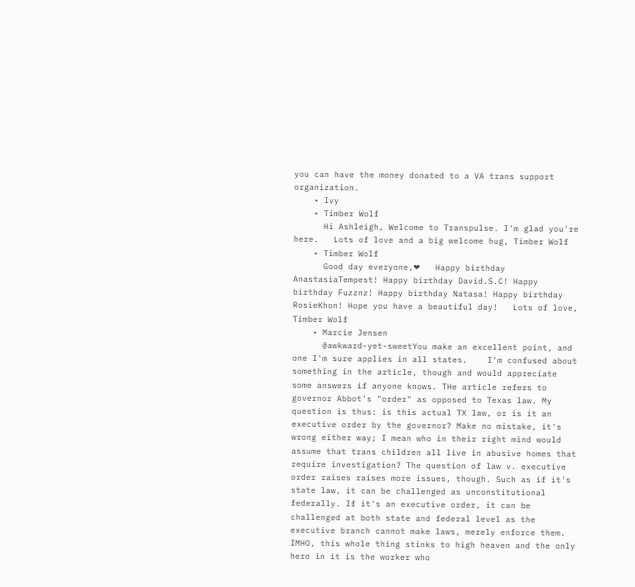you can have the money donated to a VA trans support organization.
    • Ivy
    • Timber Wolf
      Hi Ashleigh, Welcome to Transpulse. I'm glad you're here.   Lots of love and a big welcome hug, Timber Wolf
    • Timber Wolf
      Good day everyone,❤   Happy birthday AnastasiaTempest! Happy birthday David.S.C! Happy birthday Fuzznz! Happy birthday Natasa! Happy birthday RosieKhon! Hope you have a beautiful day!   Lots of love, Timber Wolf
    • Marcie Jensen
      @awkward-yet-sweetYou make an excellent point, and one I'm sure applies in all states.    I'm confused about something in the article, though and would appreciate some answers if anyone knows. THe article refers to governor Abbot's "order" as opposed to Texas law. My question is thus: is this actual TX law, or is it an executive order by the governor? Make no mistake, it's wrong either way; I mean who in their right mind would assume that trans children all live in abusive homes that require investigation? The question of law v. executive order raises raises more issues, though. Such as if it's state law, it can be challenged as unconstitutional federally. If it's an executive order, it can be challenged at both state and federal level as the executive branch cannot make laws, merely enforce them.    IMHO, this whole thing stinks to high heaven and the only hero in it is the worker who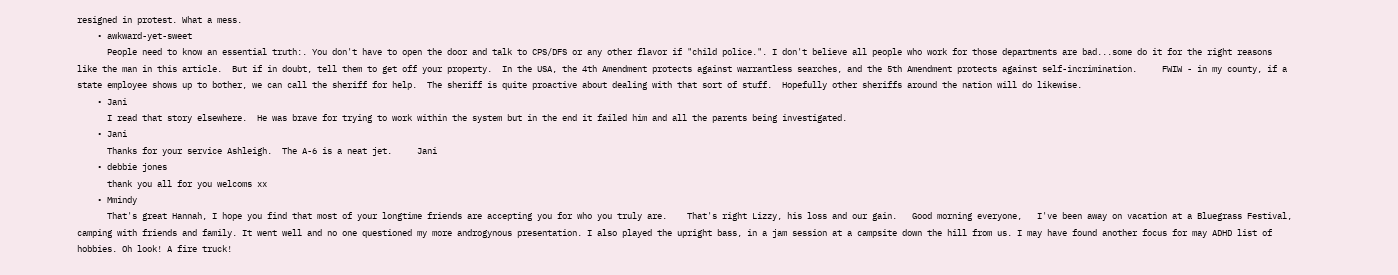resigned in protest. What a mess.
    • awkward-yet-sweet
      People need to know an essential truth:. You don't have to open the door and talk to CPS/DFS or any other flavor if "child police.". I don't believe all people who work for those departments are bad...some do it for the right reasons like the man in this article.  But if in doubt, tell them to get off your property.  In the USA, the 4th Amendment protects against warrantless searches, and the 5th Amendment protects against self-incrimination.     FWIW - in my county, if a state employee shows up to bother, we can call the sheriff for help.  The sheriff is quite proactive about dealing with that sort of stuff.  Hopefully other sheriffs around the nation will do likewise.
    • Jani
      I read that story elsewhere.  He was brave for trying to work within the system but in the end it failed him and all the parents being investigated.
    • Jani
      Thanks for your service Ashleigh.  The A-6 is a neat jet.     Jani
    • debbie jones
      thank you all for you welcoms xx
    • Mmindy
      That's great Hannah, I hope you find that most of your longtime friends are accepting you for who you truly are.    That's right Lizzy, his loss and our gain.   Good morning everyone,   I've been away on vacation at a Bluegrass Festival, camping with friends and family. It went well and no one questioned my more androgynous presentation. I also played the upright bass, in a jam session at a campsite down the hill from us. I may have found another focus for may ADHD list of hobbies. Oh look! A fire truck!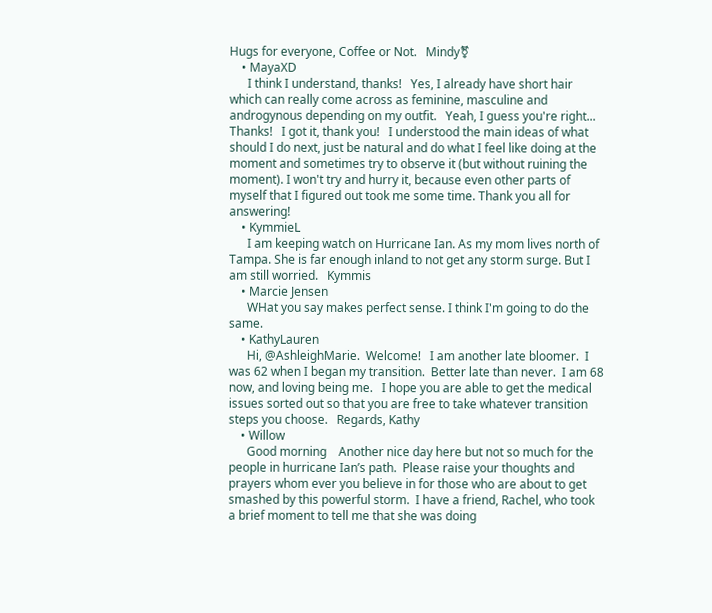Hugs for everyone, Coffee or Not.   Mindy⚧
    • MayaXD
      I think I understand, thanks!   Yes, I already have short hair which can really come across as feminine, masculine and androgynous depending on my outfit.   Yeah, I guess you're right... Thanks!   I got it, thank you!   I understood the main ideas of what should I do next, just be natural and do what I feel like doing at the moment and sometimes try to observe it (but without ruining the moment). I won't try and hurry it, because even other parts of myself that I figured out took me some time. Thank you all for answering!
    • KymmieL
      I am keeping watch on Hurricane Ian. As my mom lives north of Tampa. She is far enough inland to not get any storm surge. But I am still worried.   Kymmis
    • Marcie Jensen
      WHat you say makes perfect sense. I think I'm going to do the same.
    • KathyLauren
      Hi, @AshleighMarie.  Welcome!   I am another late bloomer.  I was 62 when I began my transition.  Better late than never.  I am 68 now, and loving being me.   I hope you are able to get the medical issues sorted out so that you are free to take whatever transition steps you choose.   Regards, Kathy
    • Willow
      Good morning    Another nice day here but not so much for the people in hurricane Ian’s path.  Please raise your thoughts and prayers whom ever you believe in for those who are about to get smashed by this powerful storm.  I have a friend, Rachel, who took a brief moment to tell me that she was doing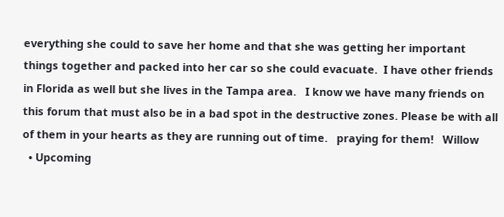everything she could to save her home and that she was getting her important things together and packed into her car so she could evacuate.  I have other friends in Florida as well but she lives in the Tampa area.   I know we have many friends on this forum that must also be in a bad spot in the destructive zones. Please be with all of them in your hearts as they are running out of time.   praying for them!   Willow
  • Upcoming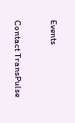Events

Contact TransPulse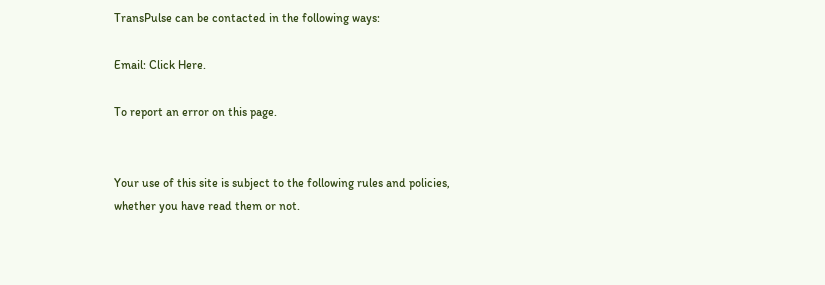TransPulse can be contacted in the following ways:

Email: Click Here.

To report an error on this page.


Your use of this site is subject to the following rules and policies, whether you have read them or not.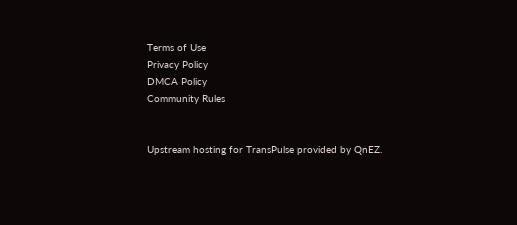Terms of Use
Privacy Policy
DMCA Policy
Community Rules


Upstream hosting for TransPulse provided by QnEZ.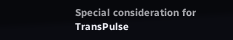Special consideration for TransPulse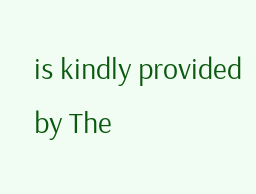is kindly provided by The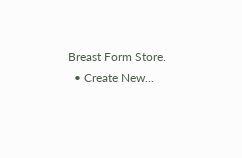Breast Form Store.
  • Create New...